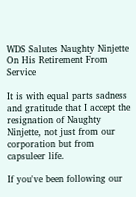WDS Salutes Naughty Ninjette On His Retirement From Service

It is with equal parts sadness and gratitude that I accept the resignation of Naughty Ninjette, not just from our corporation but from capsuleer life.

If you've been following our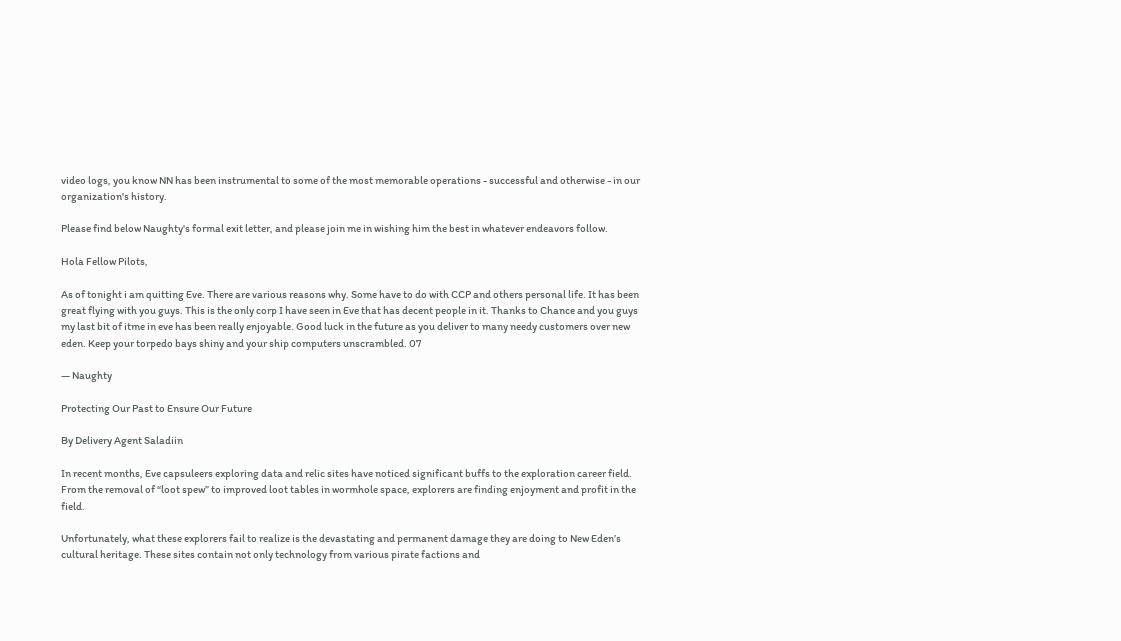video logs, you know NN has been instrumental to some of the most memorable operations - successful and otherwise - in our organization's history.

Please find below Naughty's formal exit letter, and please join me in wishing him the best in whatever endeavors follow.

Hola Fellow Pilots,

As of tonight i am quitting Eve. There are various reasons why. Some have to do with CCP and others personal life. It has been great flying with you guys. This is the only corp I have seen in Eve that has decent people in it. Thanks to Chance and you guys my last bit of itme in eve has been really enjoyable. Good luck in the future as you deliver to many needy customers over new eden. Keep your torpedo bays shiny and your ship computers unscrambled. 07

— Naughty

Protecting Our Past to Ensure Our Future

By Delivery Agent Saladiin

In recent months, Eve capsuleers exploring data and relic sites have noticed significant buffs to the exploration career field. From the removal of “loot spew” to improved loot tables in wormhole space, explorers are finding enjoyment and profit in the field.

Unfortunately, what these explorers fail to realize is the devastating and permanent damage they are doing to New Eden’s cultural heritage. These sites contain not only technology from various pirate factions and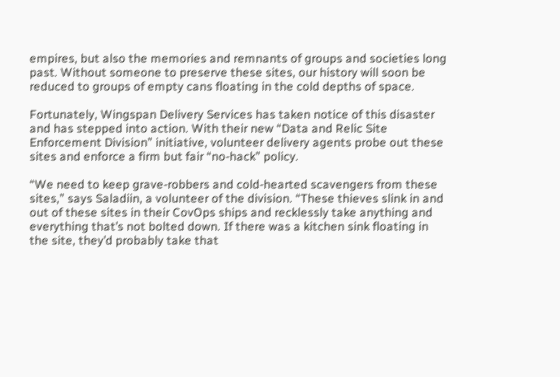empires, but also the memories and remnants of groups and societies long past. Without someone to preserve these sites, our history will soon be reduced to groups of empty cans floating in the cold depths of space.

Fortunately, Wingspan Delivery Services has taken notice of this disaster and has stepped into action. With their new “Data and Relic Site Enforcement Division” initiative, volunteer delivery agents probe out these sites and enforce a firm but fair “no-hack” policy.

“We need to keep grave-robbers and cold-hearted scavengers from these sites,” says Saladiin, a volunteer of the division. “These thieves slink in and out of these sites in their CovOps ships and recklessly take anything and everything that’s not bolted down. If there was a kitchen sink floating in the site, they’d probably take that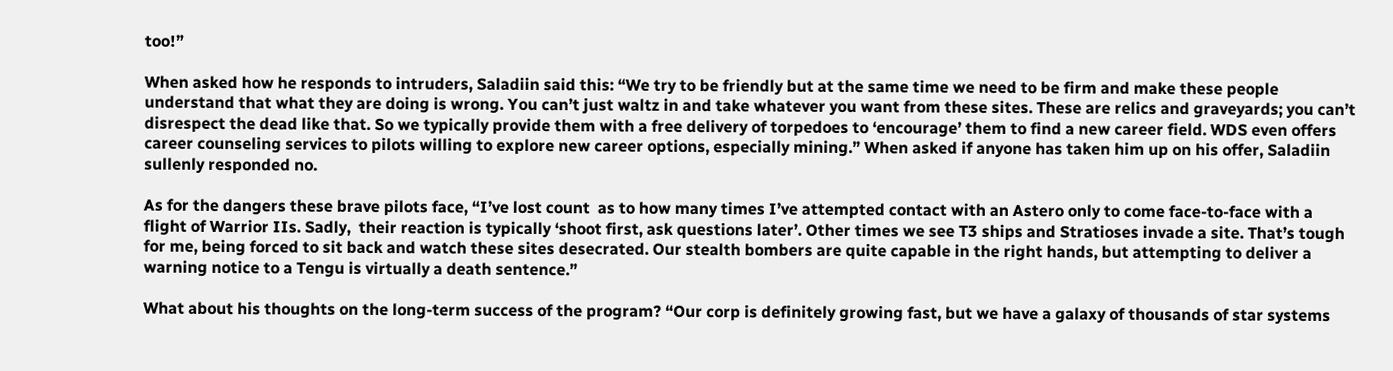too!”

When asked how he responds to intruders, Saladiin said this: “We try to be friendly but at the same time we need to be firm and make these people understand that what they are doing is wrong. You can’t just waltz in and take whatever you want from these sites. These are relics and graveyards; you can’t disrespect the dead like that. So we typically provide them with a free delivery of torpedoes to ‘encourage’ them to find a new career field. WDS even offers career counseling services to pilots willing to explore new career options, especially mining.” When asked if anyone has taken him up on his offer, Saladiin sullenly responded no.

As for the dangers these brave pilots face, “I’ve lost count  as to how many times I’ve attempted contact with an Astero only to come face-to-face with a flight of Warrior IIs. Sadly,  their reaction is typically ‘shoot first, ask questions later’. Other times we see T3 ships and Stratioses invade a site. That’s tough for me, being forced to sit back and watch these sites desecrated. Our stealth bombers are quite capable in the right hands, but attempting to deliver a warning notice to a Tengu is virtually a death sentence.”

What about his thoughts on the long-term success of the program? “Our corp is definitely growing fast, but we have a galaxy of thousands of star systems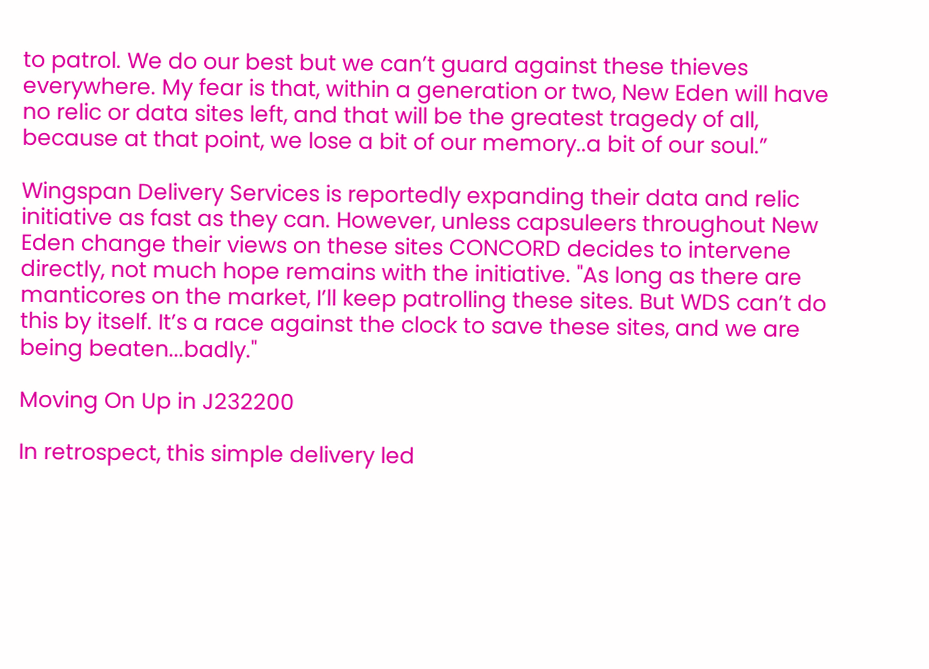to patrol. We do our best but we can’t guard against these thieves everywhere. My fear is that, within a generation or two, New Eden will have no relic or data sites left, and that will be the greatest tragedy of all, because at that point, we lose a bit of our memory..a bit of our soul.”

Wingspan Delivery Services is reportedly expanding their data and relic initiative as fast as they can. However, unless capsuleers throughout New Eden change their views on these sites CONCORD decides to intervene directly, not much hope remains with the initiative. "As long as there are manticores on the market, I’ll keep patrolling these sites. But WDS can’t do this by itself. It’s a race against the clock to save these sites, and we are being beaten...badly."

Moving On Up in J232200

In retrospect, this simple delivery led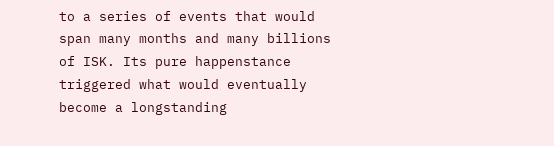to a series of events that would span many months and many billions of ISK. Its pure happenstance triggered what would eventually become a longstanding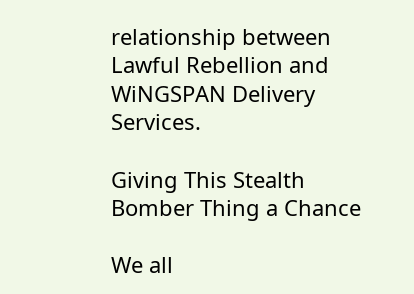relationship between Lawful Rebellion and WiNGSPAN Delivery Services.

Giving This Stealth Bomber Thing a Chance

We all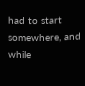had to start somewhere, and while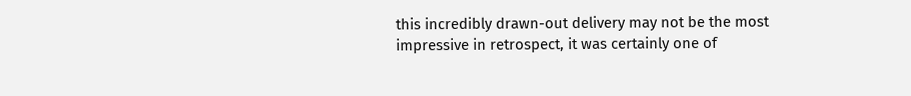this incredibly drawn-out delivery may not be the most impressive in retrospect, it was certainly one of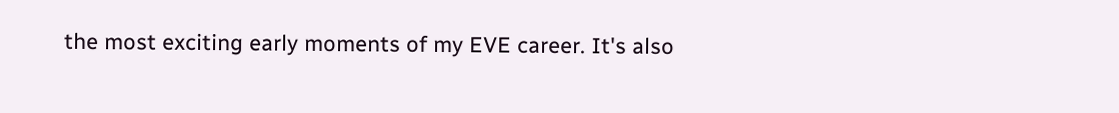the most exciting early moments of my EVE career. It's also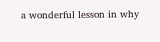a wonderful lesson in why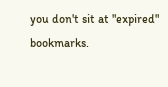you don't sit at "expired" bookmarks.